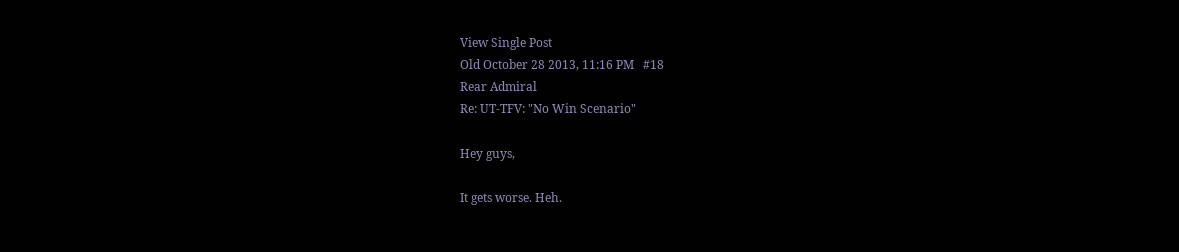View Single Post
Old October 28 2013, 11:16 PM   #18
Rear Admiral
Re: UT-TFV: "No Win Scenario"

Hey guys,

It gets worse. Heh.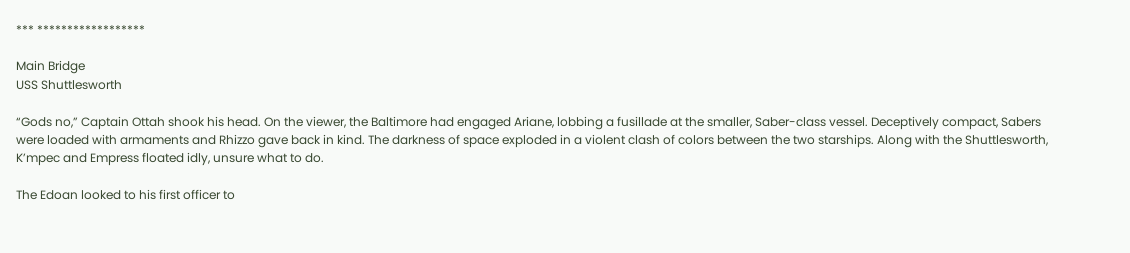*** ******************

Main Bridge
USS Shuttlesworth

“Gods no,” Captain Ottah shook his head. On the viewer, the Baltimore had engaged Ariane, lobbing a fusillade at the smaller, Saber-class vessel. Deceptively compact, Sabers were loaded with armaments and Rhizzo gave back in kind. The darkness of space exploded in a violent clash of colors between the two starships. Along with the Shuttlesworth, K’mpec and Empress floated idly, unsure what to do.

The Edoan looked to his first officer to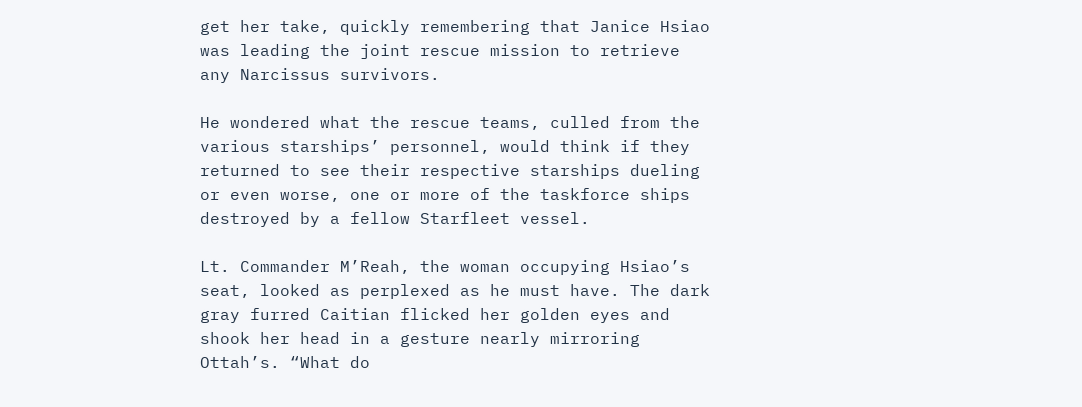get her take, quickly remembering that Janice Hsiao was leading the joint rescue mission to retrieve any Narcissus survivors.

He wondered what the rescue teams, culled from the various starships’ personnel, would think if they returned to see their respective starships dueling or even worse, one or more of the taskforce ships destroyed by a fellow Starfleet vessel.

Lt. Commander M’Reah, the woman occupying Hsiao’s seat, looked as perplexed as he must have. The dark gray furred Caitian flicked her golden eyes and shook her head in a gesture nearly mirroring Ottah’s. “What do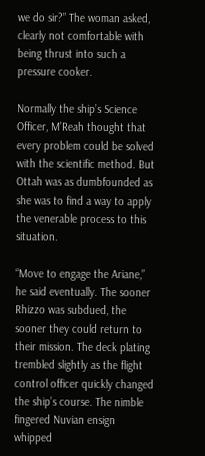we do sir?” The woman asked, clearly not comfortable with being thrust into such a pressure cooker.

Normally the ship’s Science Officer, M’Reah thought that every problem could be solved with the scientific method. But Ottah was as dumbfounded as she was to find a way to apply the venerable process to this situation.

“Move to engage the Ariane,” he said eventually. The sooner Rhizzo was subdued, the sooner they could return to their mission. The deck plating trembled slightly as the flight control officer quickly changed the ship’s course. The nimble fingered Nuvian ensign whipped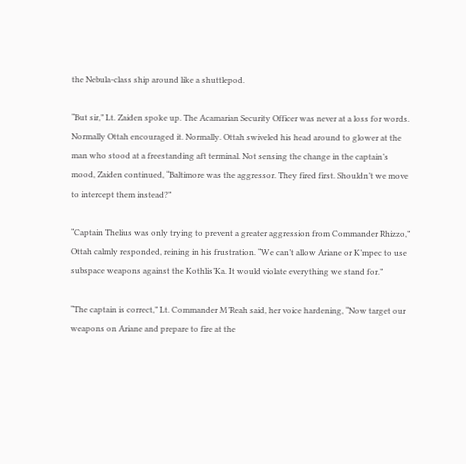the Nebula-class ship around like a shuttlepod.

“But sir,” Lt. Zaiden spoke up. The Acamarian Security Officer was never at a loss for words. Normally Ottah encouraged it. Normally. Ottah swiveled his head around to glower at the man who stood at a freestanding aft terminal. Not sensing the change in the captain’s mood, Zaiden continued, “Baltimore was the aggressor. They fired first. Shouldn’t we move to intercept them instead?”

“Captain Thelius was only trying to prevent a greater aggression from Commander Rhizzo,” Ottah calmly responded, reining in his frustration. “We can’t allow Ariane or K’mpec to use subspace weapons against the Kothlis’Ka. It would violate everything we stand for.”

“The captain is correct,” Lt. Commander M’Reah said, her voice hardening, “Now target our weapons on Ariane and prepare to fire at the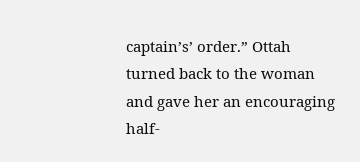captain’s’ order.” Ottah turned back to the woman and gave her an encouraging half-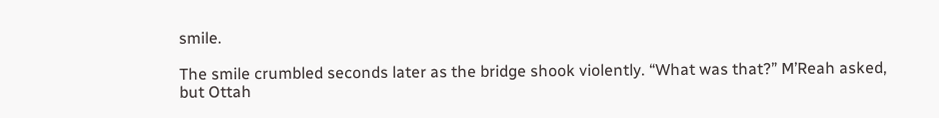smile.

The smile crumbled seconds later as the bridge shook violently. “What was that?” M’Reah asked, but Ottah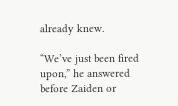already knew.

“We’ve just been fired upon,” he answered before Zaiden or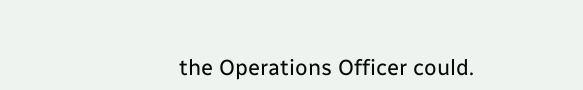the Operations Officer could.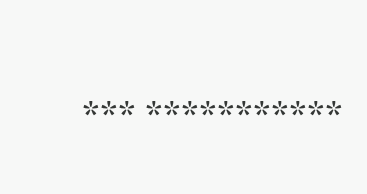*** ***********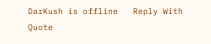DarKush is offline   Reply With Quote